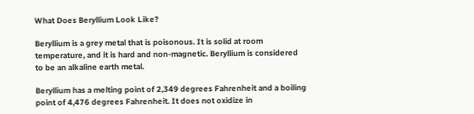What Does Beryllium Look Like?

Beryllium is a grey metal that is poisonous. It is solid at room temperature, and it is hard and non-magnetic. Beryllium is considered to be an alkaline earth metal.

Beryllium has a melting point of 2,349 degrees Fahrenheit and a boiling point of 4,476 degrees Fahrenheit. It does not oxidize in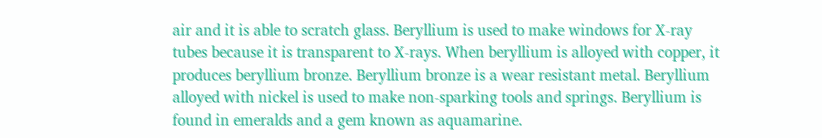air and it is able to scratch glass. Beryllium is used to make windows for X-ray tubes because it is transparent to X-rays. When beryllium is alloyed with copper, it produces beryllium bronze. Beryllium bronze is a wear resistant metal. Beryllium alloyed with nickel is used to make non-sparking tools and springs. Beryllium is found in emeralds and a gem known as aquamarine.